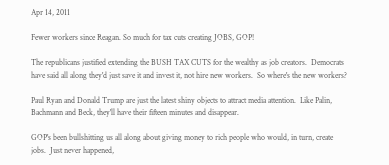Apr 14, 2011

Fewer workers since Reagan. So much for tax cuts creating JOBS, GOP!

The republicans justified extending the BUSH TAX CUTS for the wealthy as job creators.  Democrats have said all along they'd just save it and invest it, not hire new workers.  So where's the new workers?

Paul Ryan and Donald Trump are just the latest shiny objects to attract media attention.  Like Palin, Bachmann and Beck, they'll have their fifteen minutes and disappear.

GOP's been bullshitting us all along about giving money to rich people who would, in turn, create jobs.  Just never happened,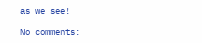as we see!

No comments: